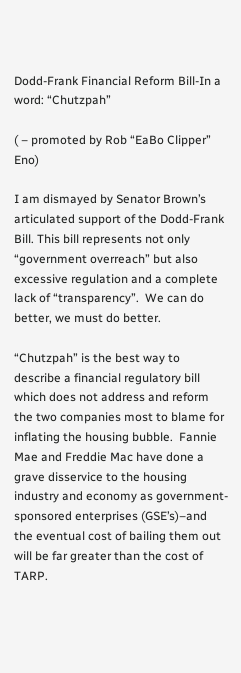Dodd-Frank Financial Reform Bill-In a word: “Chutzpah”

( – promoted by Rob “EaBo Clipper” Eno)

I am dismayed by Senator Brown’s articulated support of the Dodd-Frank Bill. This bill represents not only “government overreach” but also excessive regulation and a complete lack of “transparency”.  We can do better, we must do better.

“Chutzpah” is the best way to describe a financial regulatory bill which does not address and reform the two companies most to blame for inflating the housing bubble.  Fannie Mae and Freddie Mac have done a grave disservice to the housing industry and economy as government-sponsored enterprises (GSE’s)–and the eventual cost of bailing them out will be far greater than the cost of TARP.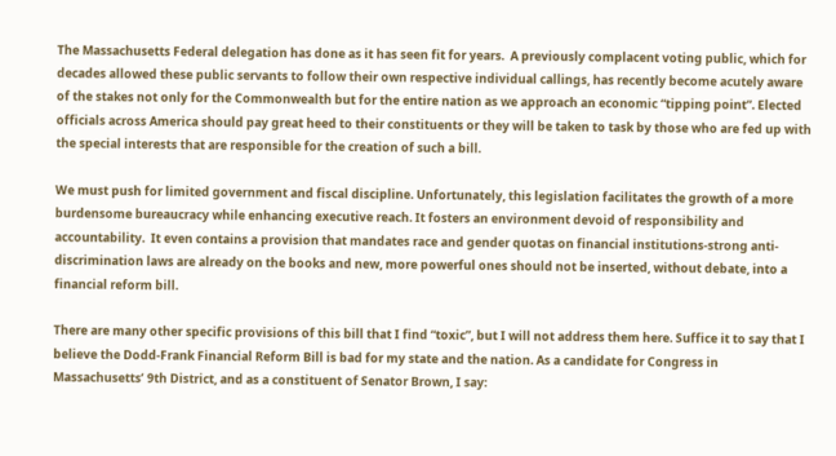The Massachusetts Federal delegation has done as it has seen fit for years.  A previously complacent voting public, which for decades allowed these public servants to follow their own respective individual callings, has recently become acutely aware of the stakes not only for the Commonwealth but for the entire nation as we approach an economic “tipping point”. Elected officials across America should pay great heed to their constituents or they will be taken to task by those who are fed up with the special interests that are responsible for the creation of such a bill.

We must push for limited government and fiscal discipline. Unfortunately, this legislation facilitates the growth of a more burdensome bureaucracy while enhancing executive reach. It fosters an environment devoid of responsibility and accountability.  It even contains a provision that mandates race and gender quotas on financial institutions-strong anti-discrimination laws are already on the books and new, more powerful ones should not be inserted, without debate, into a financial reform bill.

There are many other specific provisions of this bill that I find “toxic”, but I will not address them here. Suffice it to say that I believe the Dodd-Frank Financial Reform Bill is bad for my state and the nation. As a candidate for Congress in Massachusetts’ 9th District, and as a constituent of Senator Brown, I say: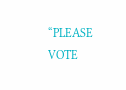“PLEASE VOTE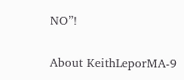NO”!

About KeithLeporMA-9